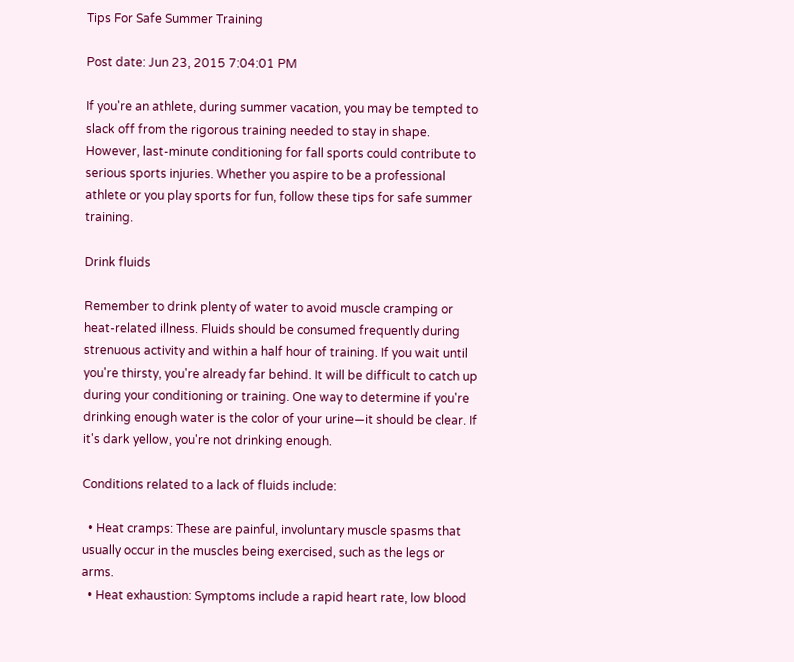Tips For Safe Summer Training

Post date: Jun 23, 2015 7:04:01 PM

If you're an athlete, during summer vacation, you may be tempted to slack off from the rigorous training needed to stay in shape. However, last-minute conditioning for fall sports could contribute to serious sports injuries. Whether you aspire to be a professional athlete or you play sports for fun, follow these tips for safe summer training.

Drink fluids

Remember to drink plenty of water to avoid muscle cramping or heat-related illness. Fluids should be consumed frequently during strenuous activity and within a half hour of training. If you wait until you're thirsty, you're already far behind. It will be difficult to catch up during your conditioning or training. One way to determine if you're drinking enough water is the color of your urine—it should be clear. If it's dark yellow, you're not drinking enough.

Conditions related to a lack of fluids include:

  • Heat cramps: These are painful, involuntary muscle spasms that usually occur in the muscles being exercised, such as the legs or arms.
  • Heat exhaustion: Symptoms include a rapid heart rate, low blood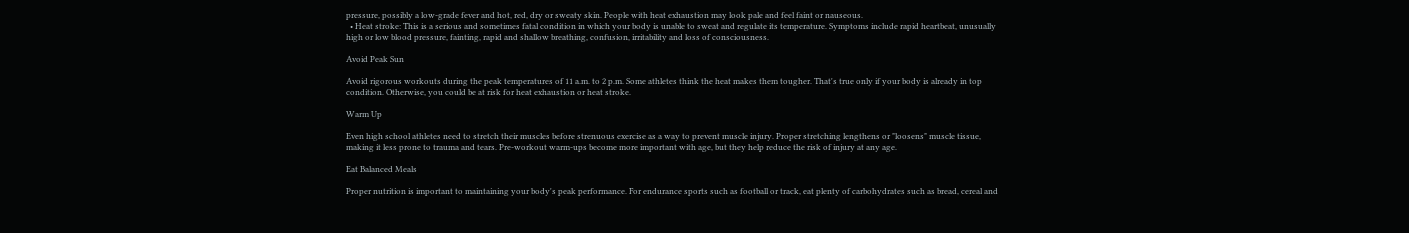pressure, possibly a low-grade fever and hot, red, dry or sweaty skin. People with heat exhaustion may look pale and feel faint or nauseous.
  • Heat stroke: This is a serious and sometimes fatal condition in which your body is unable to sweat and regulate its temperature. Symptoms include rapid heartbeat, unusually high or low blood pressure, fainting, rapid and shallow breathing, confusion, irritability and loss of consciousness.

Avoid Peak Sun

Avoid rigorous workouts during the peak temperatures of 11 a.m. to 2 p.m. Some athletes think the heat makes them tougher. That's true only if your body is already in top condition. Otherwise, you could be at risk for heat exhaustion or heat stroke.

Warm Up

Even high school athletes need to stretch their muscles before strenuous exercise as a way to prevent muscle injury. Proper stretching lengthens or "loosens" muscle tissue, making it less prone to trauma and tears. Pre-workout warm-ups become more important with age, but they help reduce the risk of injury at any age.

Eat Balanced Meals

Proper nutrition is important to maintaining your body's peak performance. For endurance sports such as football or track, eat plenty of carbohydrates such as bread, cereal and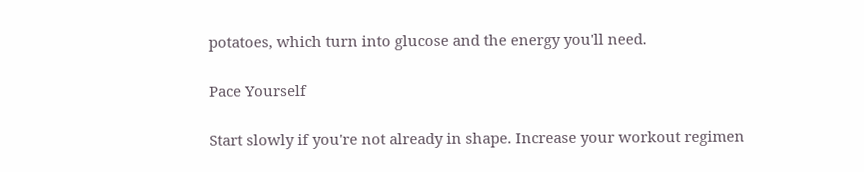potatoes, which turn into glucose and the energy you'll need.

Pace Yourself

Start slowly if you're not already in shape. Increase your workout regimen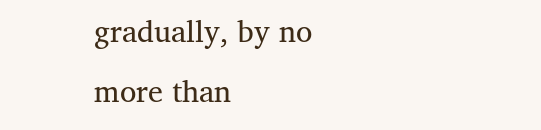gradually, by no more than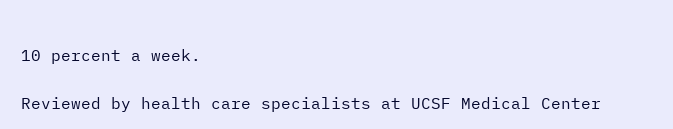10 percent a week.

Reviewed by health care specialists at UCSF Medical Center